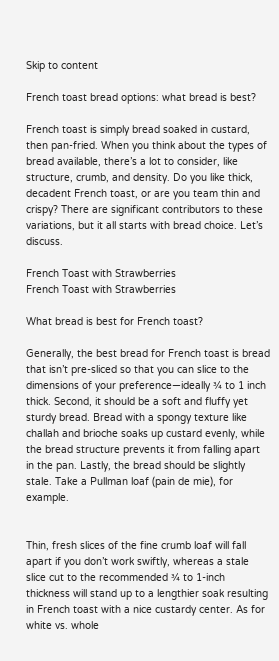Skip to content

French toast bread options: what bread is best?

French toast is simply bread soaked in custard, then pan-fried. When you think about the types of bread available, there’s a lot to consider, like structure, crumb, and density. Do you like thick, decadent French toast, or are you team thin and crispy? There are significant contributors to these variations, but it all starts with bread choice. Let’s discuss.

French Toast with Strawberries
French Toast with Strawberries

What bread is best for French toast?

Generally, the best bread for French toast is bread that isn’t pre-sliced so that you can slice to the dimensions of your preference—ideally ¾ to 1 inch thick. Second, it should be a soft and fluffy yet sturdy bread. Bread with a spongy texture like challah and brioche soaks up custard evenly, while the bread structure prevents it from falling apart in the pan. Lastly, the bread should be slightly stale. Take a Pullman loaf (pain de mie), for example.


Thin, fresh slices of the fine crumb loaf will fall apart if you don’t work swiftly, whereas a stale slice cut to the recommended ¾ to 1-inch thickness will stand up to a lengthier soak resulting in French toast with a nice custardy center. As for white vs. whole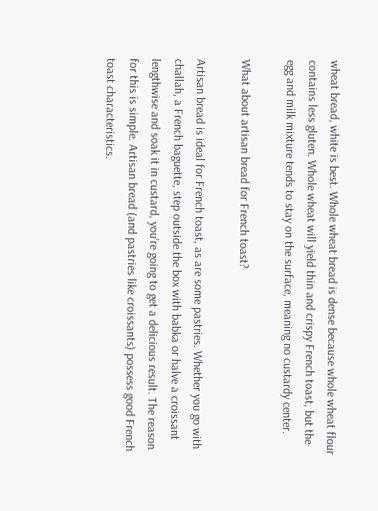wheat bread, white is best. Whole wheat bread is dense because whole wheat flour contains less gluten. Whole wheat will yield thin and crispy French toast, but the egg and milk mixture tends to stay on the surface, meaning no custardy center.

What about artisan bread for French toast?

Artisan bread is ideal for French toast, as are some pastries. Whether you go with challah, a French baguette, step outside the box with babka or halve a croissant lengthwise and soak it in custard, you’re going to get a delicious result. The reason for this is simple. Artisan bread (and pastries like croissants) possess good French toast characteristics.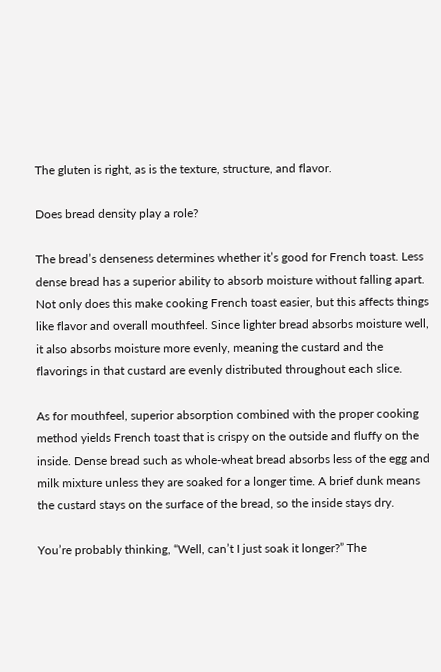The gluten is right, as is the texture, structure, and flavor.

Does bread density play a role?

The bread’s denseness determines whether it’s good for French toast. Less dense bread has a superior ability to absorb moisture without falling apart. Not only does this make cooking French toast easier, but this affects things like flavor and overall mouthfeel. Since lighter bread absorbs moisture well, it also absorbs moisture more evenly, meaning the custard and the flavorings in that custard are evenly distributed throughout each slice.

As for mouthfeel, superior absorption combined with the proper cooking method yields French toast that is crispy on the outside and fluffy on the inside. Dense bread such as whole-wheat bread absorbs less of the egg and milk mixture unless they are soaked for a longer time. A brief dunk means the custard stays on the surface of the bread, so the inside stays dry.

You’re probably thinking, “Well, can’t I just soak it longer?” The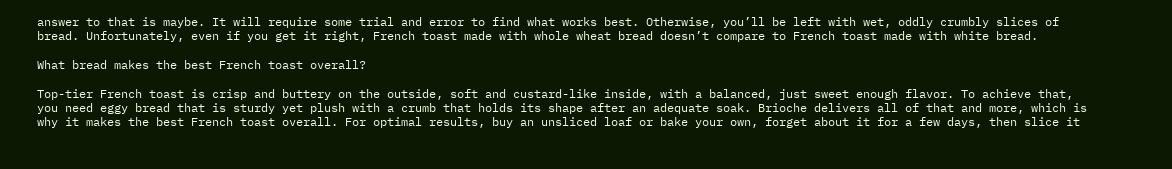answer to that is maybe. It will require some trial and error to find what works best. Otherwise, you’ll be left with wet, oddly crumbly slices of bread. Unfortunately, even if you get it right, French toast made with whole wheat bread doesn’t compare to French toast made with white bread.

What bread makes the best French toast overall?

Top-tier French toast is crisp and buttery on the outside, soft and custard-like inside, with a balanced, just sweet enough flavor. To achieve that, you need eggy bread that is sturdy yet plush with a crumb that holds its shape after an adequate soak. Brioche delivers all of that and more, which is why it makes the best French toast overall. For optimal results, buy an unsliced loaf or bake your own, forget about it for a few days, then slice it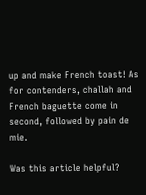up and make French toast! As for contenders, challah and French baguette come in second, followed by pain de mie.

Was this article helpful?